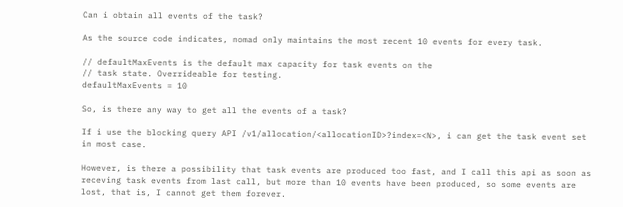Can i obtain all events of the task?

As the source code indicates, nomad only maintains the most recent 10 events for every task.

// defaultMaxEvents is the default max capacity for task events on the
// task state. Overrideable for testing.
defaultMaxEvents = 10

So, is there any way to get all the events of a task?

If i use the blocking query API /v1/allocation/<allocationID>?index=<N>, i can get the task event set in most case.

However, is there a possibility that task events are produced too fast, and I call this api as soon as receving task events from last call, but more than 10 events have been produced, so some events are lost, that is, I cannot get them forever.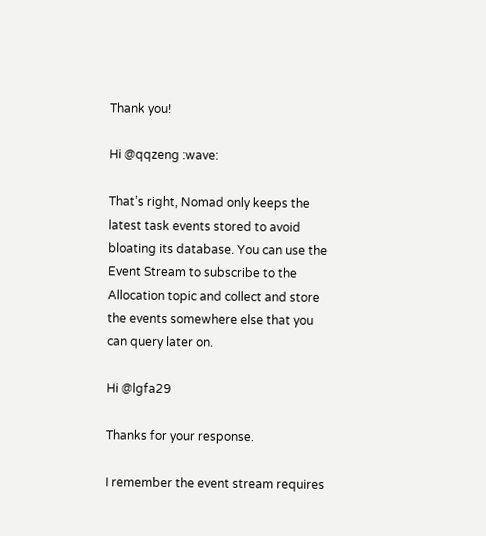Thank you!

Hi @qqzeng :wave:

That’s right, Nomad only keeps the latest task events stored to avoid bloating its database. You can use the Event Stream to subscribe to the Allocation topic and collect and store the events somewhere else that you can query later on.

Hi @lgfa29

Thanks for your response.

I remember the event stream requires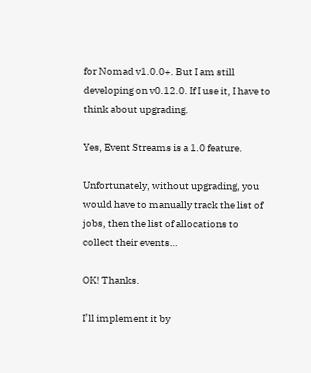for Nomad v1.0.0+. But I am still developing on v0.12.0. If I use it, I have to think about upgrading.

Yes, Event Streams is a 1.0 feature.

Unfortunately, without upgrading, you would have to manually track the list of jobs, then the list of allocations to collect their events…

OK! Thanks.

I’ll implement it by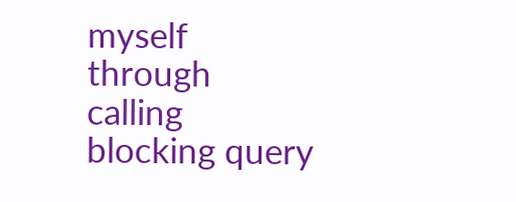myself through calling blocking query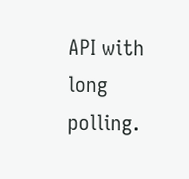API with long polling.